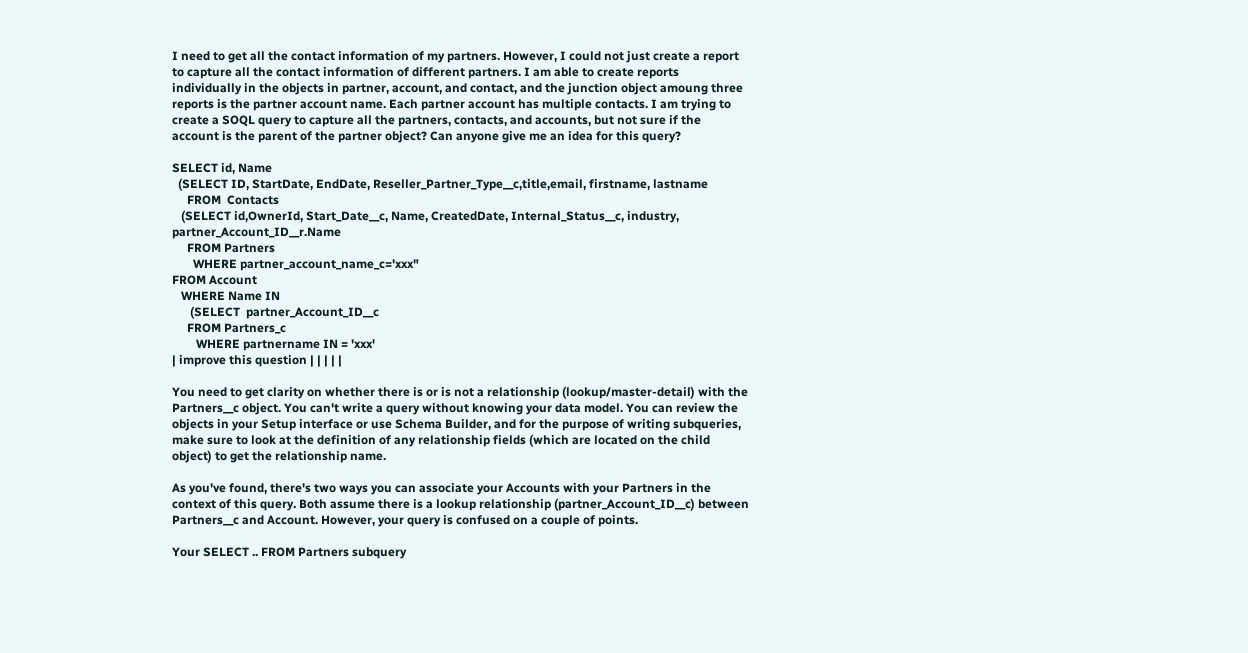I need to get all the contact information of my partners. However, I could not just create a report to capture all the contact information of different partners. I am able to create reports individually in the objects in partner, account, and contact, and the junction object amoung three reports is the partner account name. Each partner account has multiple contacts. I am trying to create a SOQL query to capture all the partners, contacts, and accounts, but not sure if the account is the parent of the partner object? Can anyone give me an idea for this query?

SELECT id, Name
  (SELECT ID, StartDate, EndDate, Reseller_Partner_Type__c,title,email, firstname, lastname
     FROM  Contacts
   (SELECT id,OwnerId, Start_Date__c, Name, CreatedDate, Internal_Status__c, industry, partner_Account_ID__r.Name
     FROM Partners
       WHERE partner_account_name_c='xxx"
FROM Account
   WHERE Name IN
      (SELECT  partner_Account_ID__c
     FROM Partners_c
        WHERE partnername IN = 'xxx'
| improve this question | | | | |

You need to get clarity on whether there is or is not a relationship (lookup/master-detail) with the Partners__c object. You can't write a query without knowing your data model. You can review the objects in your Setup interface or use Schema Builder, and for the purpose of writing subqueries, make sure to look at the definition of any relationship fields (which are located on the child object) to get the relationship name.

As you've found, there's two ways you can associate your Accounts with your Partners in the context of this query. Both assume there is a lookup relationship (partner_Account_ID__c) between Partners__c and Account. However, your query is confused on a couple of points.

Your SELECT .. FROM Partners subquery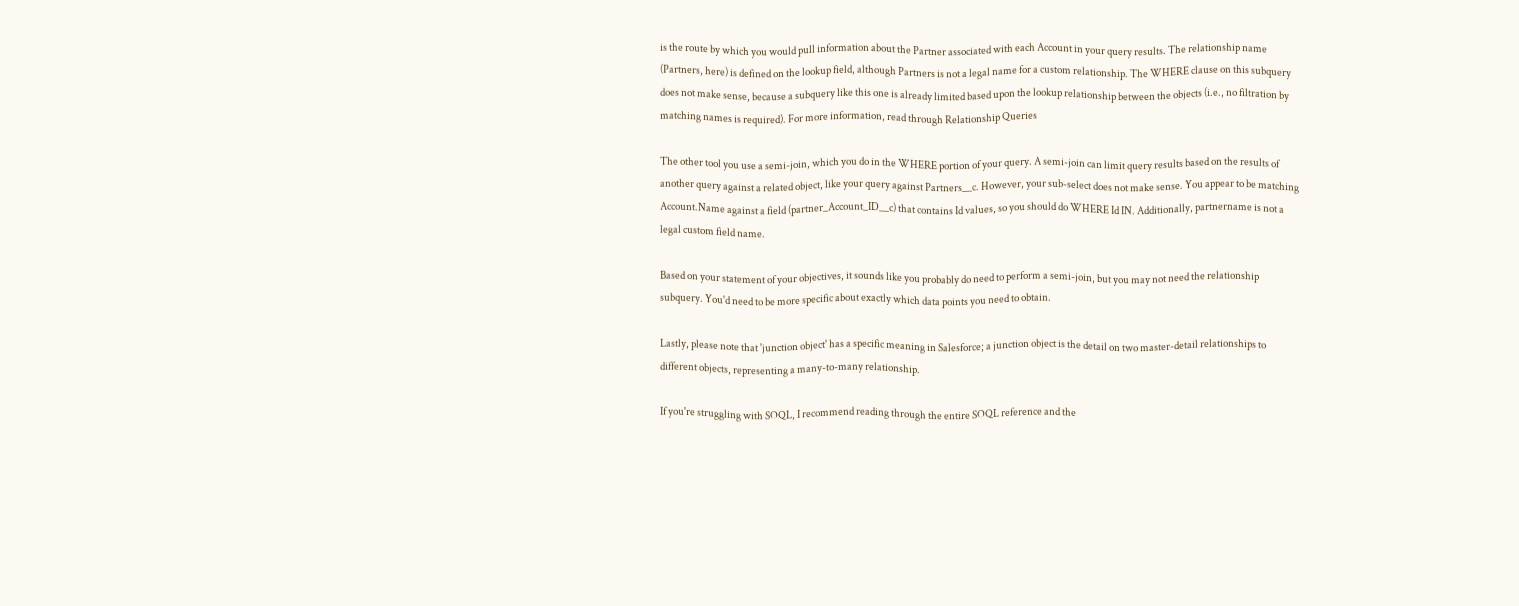is the route by which you would pull information about the Partner associated with each Account in your query results. The relationship name (Partners, here) is defined on the lookup field, although Partners is not a legal name for a custom relationship. The WHERE clause on this subquery does not make sense, because a subquery like this one is already limited based upon the lookup relationship between the objects (i.e., no filtration by matching names is required). For more information, read through Relationship Queries

The other tool you use a semi-join, which you do in the WHERE portion of your query. A semi-join can limit query results based on the results of another query against a related object, like your query against Partners__c. However, your sub-select does not make sense. You appear to be matching Account.Name against a field (partner_Account_ID__c) that contains Id values, so you should do WHERE Id IN. Additionally, partnername is not a legal custom field name.

Based on your statement of your objectives, it sounds like you probably do need to perform a semi-join, but you may not need the relationship subquery. You'd need to be more specific about exactly which data points you need to obtain.

Lastly, please note that 'junction object' has a specific meaning in Salesforce; a junction object is the detail on two master-detail relationships to different objects, representing a many-to-many relationship.

If you're struggling with SOQL, I recommend reading through the entire SOQL reference and the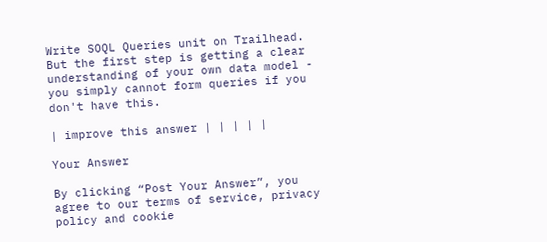Write SOQL Queries unit on Trailhead. But the first step is getting a clear understanding of your own data model - you simply cannot form queries if you don't have this.

| improve this answer | | | | |

Your Answer

By clicking “Post Your Answer”, you agree to our terms of service, privacy policy and cookie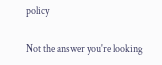policy

Not the answer you're looking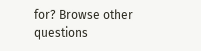for? Browse other questions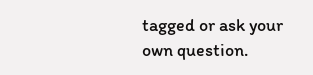tagged or ask your own question.